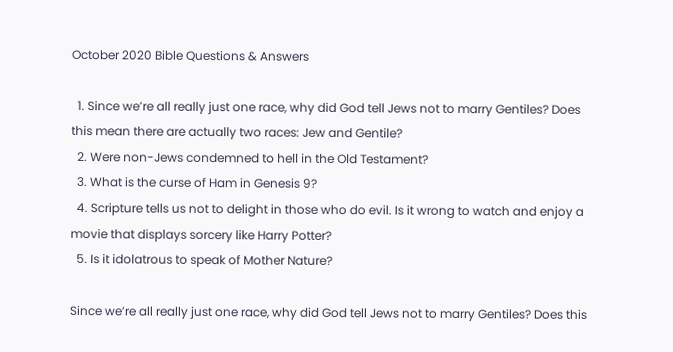October 2020 Bible Questions & Answers

  1. Since we’re all really just one race, why did God tell Jews not to marry Gentiles? Does this mean there are actually two races: Jew and Gentile?
  2. Were non-Jews condemned to hell in the Old Testament?
  3. What is the curse of Ham in Genesis 9?
  4. Scripture tells us not to delight in those who do evil. Is it wrong to watch and enjoy a movie that displays sorcery like Harry Potter?
  5. Is it idolatrous to speak of Mother Nature?

Since we’re all really just one race, why did God tell Jews not to marry Gentiles? Does this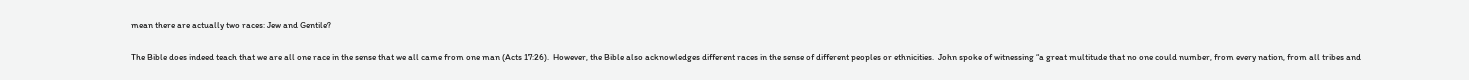mean there are actually two races: Jew and Gentile?

The Bible does indeed teach that we are all one race in the sense that we all came from one man (Acts 17:26).  However, the Bible also acknowledges different races in the sense of different peoples or ethnicities.  John spoke of witnessing “a great multitude that no one could number, from every nation, from all tribes and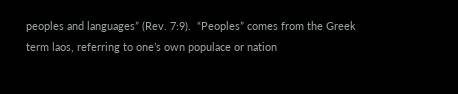peoples and languages” (Rev. 7:9).  “Peoples” comes from the Greek term laos, referring to one’s own populace or nation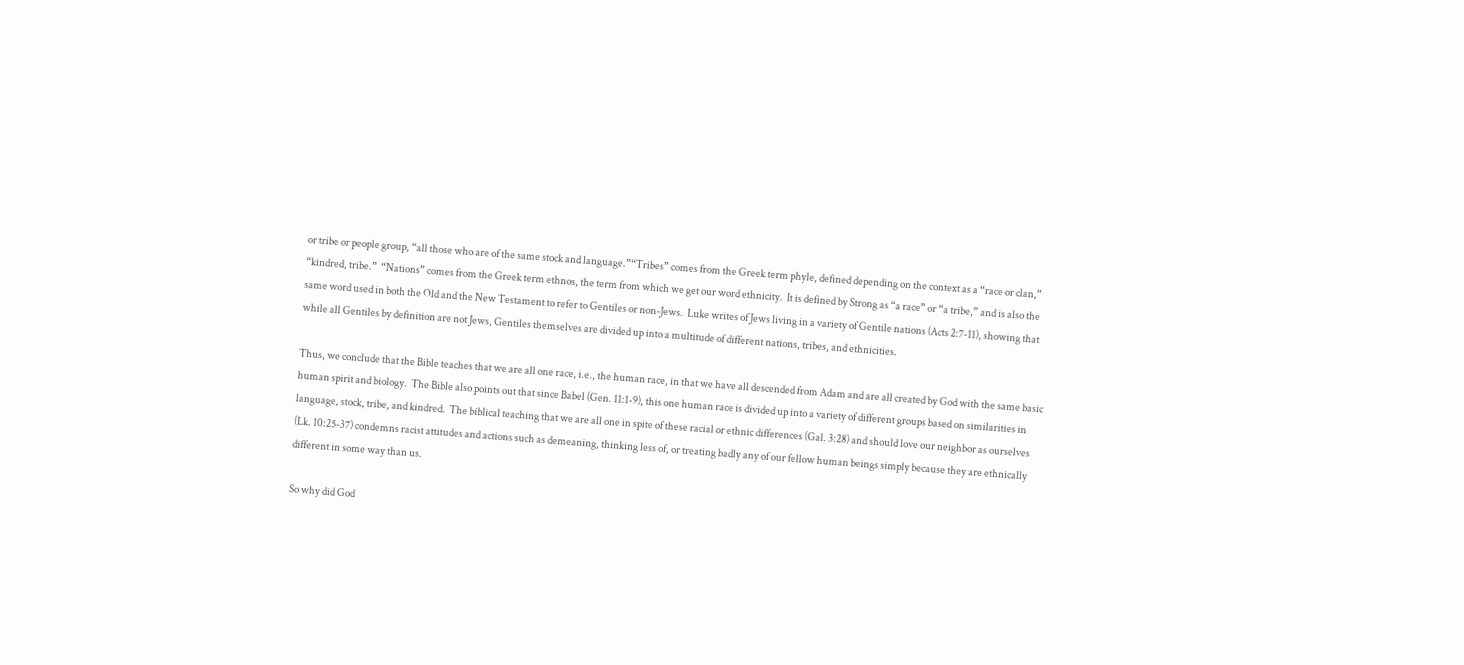or tribe or people group, “all those who are of the same stock and language.”“Tribes” comes from the Greek term phyle, defined depending on the context as a “race or clan,” “kindred, tribe.”  “Nations” comes from the Greek term ethnos, the term from which we get our word ethnicity.  It is defined by Strong as “a race” or “a tribe,” and is also the same word used in both the Old and the New Testament to refer to Gentiles or non-Jews.  Luke writes of Jews living in a variety of Gentile nations (Acts 2:7-11), showing that while all Gentiles by definition are not Jews, Gentiles themselves are divided up into a multitude of different nations, tribes, and ethnicities.

Thus, we conclude that the Bible teaches that we are all one race, i.e., the human race, in that we have all descended from Adam and are all created by God with the same basic human spirit and biology.  The Bible also points out that since Babel (Gen. 11:1-9), this one human race is divided up into a variety of different groups based on similarities in language, stock, tribe, and kindred.  The biblical teaching that we are all one in spite of these racial or ethnic differences (Gal. 3:28) and should love our neighbor as ourselves (Lk. 10:25-37) condemns racist attitudes and actions such as demeaning, thinking less of, or treating badly any of our fellow human beings simply because they are ethnically different in some way than us.

So why did God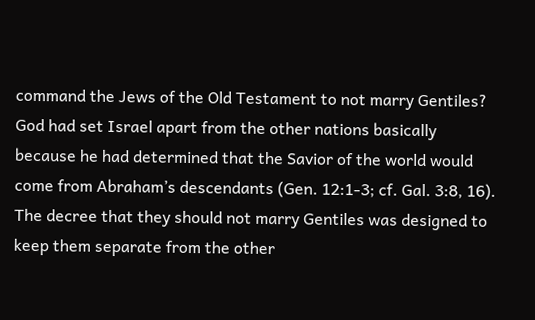command the Jews of the Old Testament to not marry Gentiles?  God had set Israel apart from the other nations basically because he had determined that the Savior of the world would come from Abraham’s descendants (Gen. 12:1-3; cf. Gal. 3:8, 16).  The decree that they should not marry Gentiles was designed to keep them separate from the other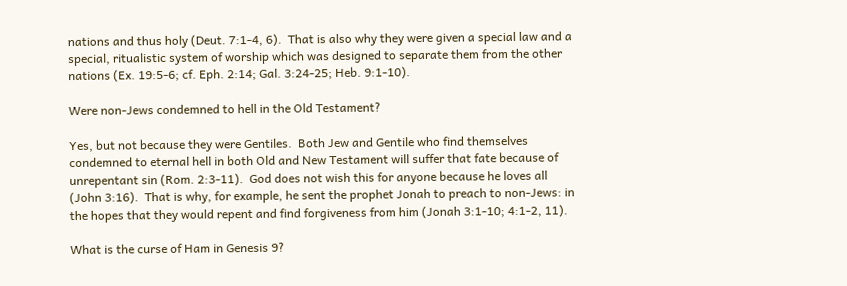nations and thus holy (Deut. 7:1-4, 6).  That is also why they were given a special law and a special, ritualistic system of worship which was designed to separate them from the other nations (Ex. 19:5-6; cf. Eph. 2:14; Gal. 3:24-25; Heb. 9:1-10).

Were non-Jews condemned to hell in the Old Testament?

Yes, but not because they were Gentiles.  Both Jew and Gentile who find themselves condemned to eternal hell in both Old and New Testament will suffer that fate because of unrepentant sin (Rom. 2:3-11).  God does not wish this for anyone because he loves all (John 3:16).  That is why, for example, he sent the prophet Jonah to preach to non-Jews: in the hopes that they would repent and find forgiveness from him (Jonah 3:1-10; 4:1-2, 11).

What is the curse of Ham in Genesis 9?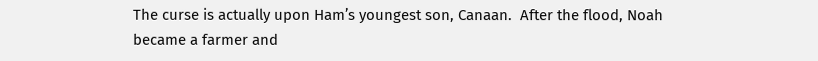The curse is actually upon Ham’s youngest son, Canaan.  After the flood, Noah became a farmer and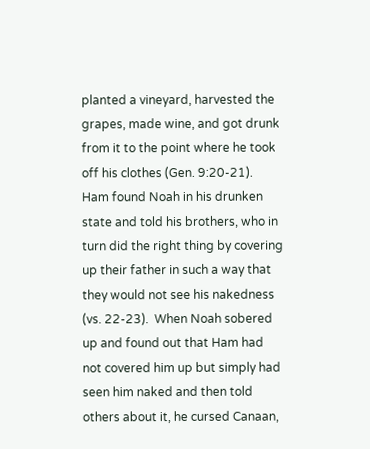planted a vineyard, harvested the grapes, made wine, and got drunk from it to the point where he took off his clothes (Gen. 9:20-21).  Ham found Noah in his drunken state and told his brothers, who in turn did the right thing by covering up their father in such a way that they would not see his nakedness (vs. 22-23).  When Noah sobered up and found out that Ham had not covered him up but simply had seen him naked and then told others about it, he cursed Canaan,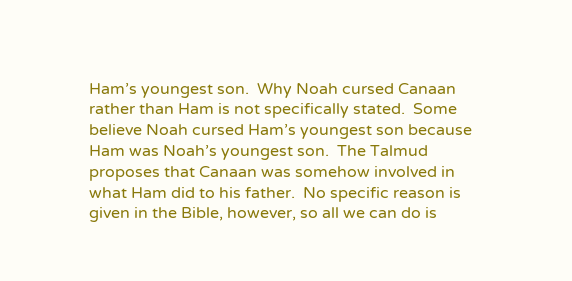Ham’s youngest son.  Why Noah cursed Canaan rather than Ham is not specifically stated.  Some believe Noah cursed Ham’s youngest son because Ham was Noah’s youngest son.  The Talmud proposes that Canaan was somehow involved in what Ham did to his father.  No specific reason is given in the Bible, however, so all we can do is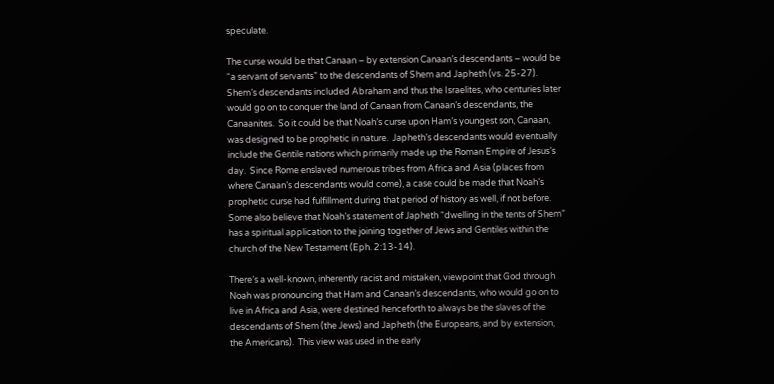speculate.

The curse would be that Canaan – by extension Canaan’s descendants – would be “a servant of servants” to the descendants of Shem and Japheth (vs. 25-27).  Shem’s descendants included Abraham and thus the Israelites, who centuries later would go on to conquer the land of Canaan from Canaan’s descendants, the Canaanites.  So it could be that Noah’s curse upon Ham’s youngest son, Canaan, was designed to be prophetic in nature.  Japheth’s descendants would eventually include the Gentile nations which primarily made up the Roman Empire of Jesus’s day.  Since Rome enslaved numerous tribes from Africa and Asia (places from where Canaan’s descendants would come), a case could be made that Noah’s prophetic curse had fulfillment during that period of history as well, if not before.  Some also believe that Noah’s statement of Japheth “dwelling in the tents of Shem” has a spiritual application to the joining together of Jews and Gentiles within the church of the New Testament (Eph. 2:13-14).

There’s a well-known, inherently racist and mistaken, viewpoint that God through Noah was pronouncing that Ham and Canaan’s descendants, who would go on to live in Africa and Asia, were destined henceforth to always be the slaves of the descendants of Shem (the Jews) and Japheth (the Europeans, and by extension, the Americans).  This view was used in the early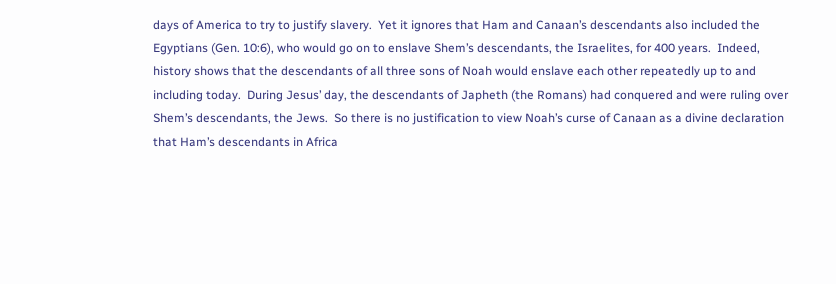days of America to try to justify slavery.  Yet it ignores that Ham and Canaan’s descendants also included the Egyptians (Gen. 10:6), who would go on to enslave Shem’s descendants, the Israelites, for 400 years.  Indeed, history shows that the descendants of all three sons of Noah would enslave each other repeatedly up to and including today.  During Jesus’ day, the descendants of Japheth (the Romans) had conquered and were ruling over Shem’s descendants, the Jews.  So there is no justification to view Noah’s curse of Canaan as a divine declaration that Ham’s descendants in Africa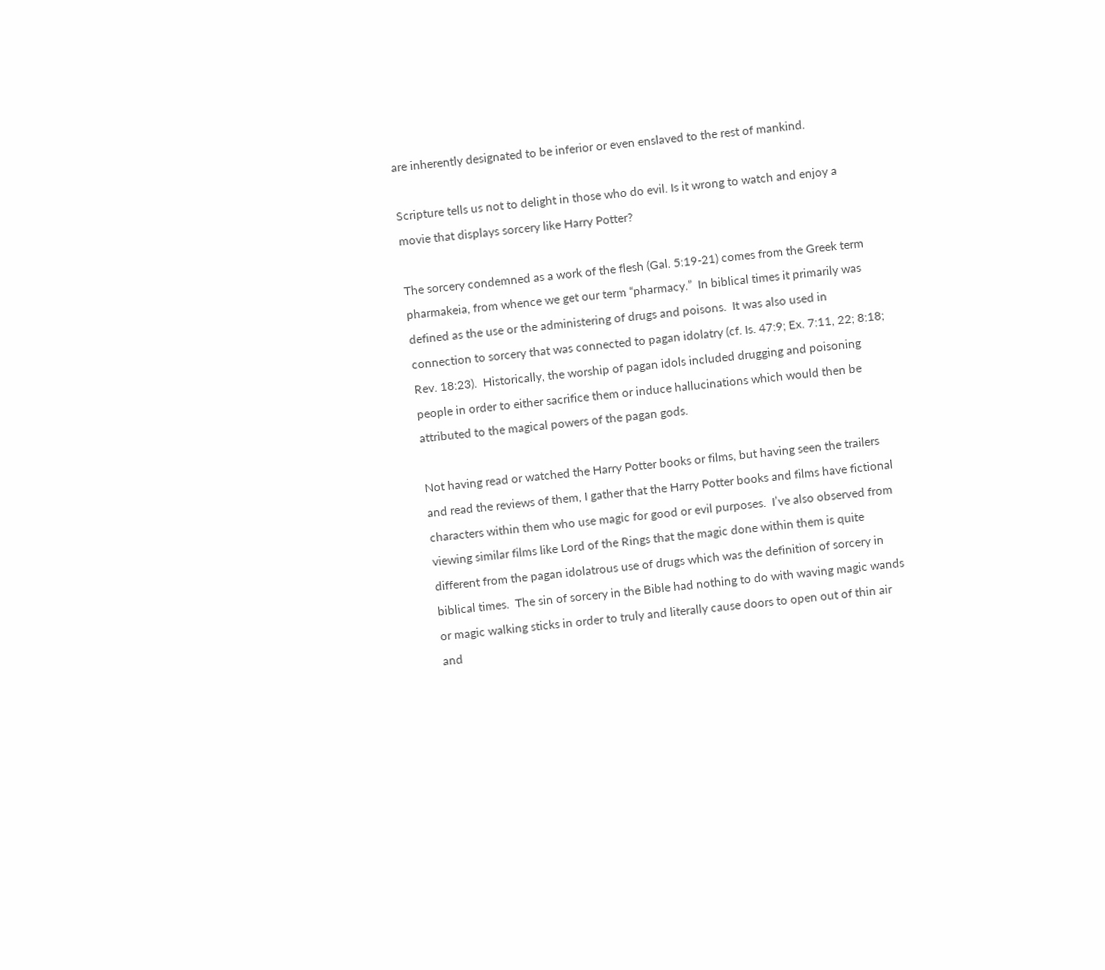are inherently designated to be inferior or even enslaved to the rest of mankind.

Scripture tells us not to delight in those who do evil. Is it wrong to watch and enjoy a movie that displays sorcery like Harry Potter?

The sorcery condemned as a work of the flesh (Gal. 5:19-21) comes from the Greek term pharmakeia, from whence we get our term “pharmacy.”  In biblical times it primarily was defined as the use or the administering of drugs and poisons.  It was also used in connection to sorcery that was connected to pagan idolatry (cf. Is. 47:9; Ex. 7:11, 22; 8:18; Rev. 18:23).  Historically, the worship of pagan idols included drugging and poisoning people in order to either sacrifice them or induce hallucinations which would then be attributed to the magical powers of the pagan gods.

Not having read or watched the Harry Potter books or films, but having seen the trailers and read the reviews of them, I gather that the Harry Potter books and films have fictional characters within them who use magic for good or evil purposes.  I’ve also observed from viewing similar films like Lord of the Rings that the magic done within them is quite different from the pagan idolatrous use of drugs which was the definition of sorcery in biblical times.  The sin of sorcery in the Bible had nothing to do with waving magic wands or magic walking sticks in order to truly and literally cause doors to open out of thin air and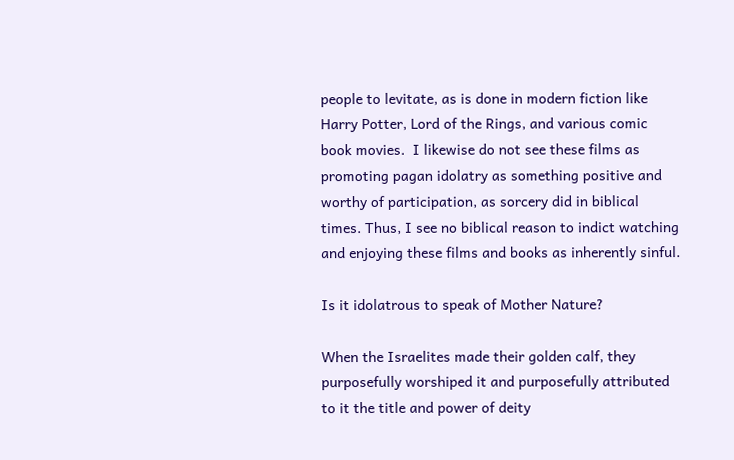people to levitate, as is done in modern fiction like Harry Potter, Lord of the Rings, and various comic book movies.  I likewise do not see these films as promoting pagan idolatry as something positive and worthy of participation, as sorcery did in biblical times. Thus, I see no biblical reason to indict watching and enjoying these films and books as inherently sinful.

Is it idolatrous to speak of Mother Nature?

When the Israelites made their golden calf, they purposefully worshiped it and purposefully attributed to it the title and power of deity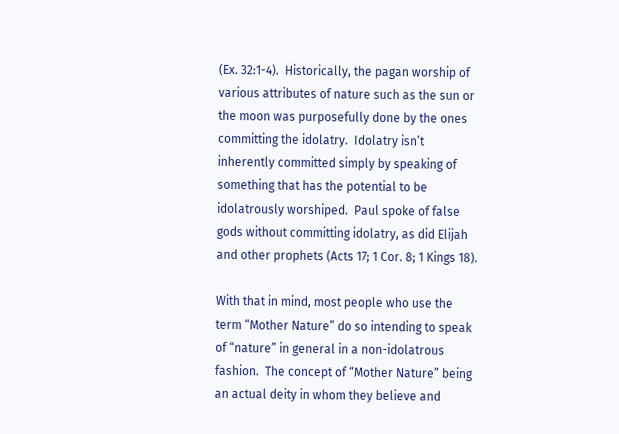(Ex. 32:1-4).  Historically, the pagan worship of various attributes of nature such as the sun or the moon was purposefully done by the ones committing the idolatry.  Idolatry isn’t inherently committed simply by speaking of something that has the potential to be idolatrously worshiped.  Paul spoke of false gods without committing idolatry, as did Elijah and other prophets (Acts 17; 1 Cor. 8; 1 Kings 18).

With that in mind, most people who use the term “Mother Nature” do so intending to speak of “nature” in general in a non-idolatrous fashion.  The concept of “Mother Nature” being an actual deity in whom they believe and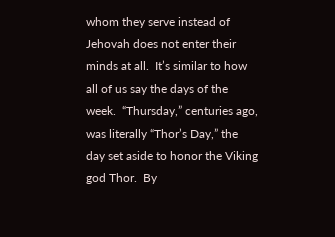whom they serve instead of Jehovah does not enter their minds at all.  It’s similar to how all of us say the days of the week.  “Thursday,” centuries ago, was literally “Thor’s Day,” the day set aside to honor the Viking god Thor.  By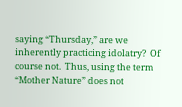saying “Thursday,” are we inherently practicing idolatry?  Of course not.  Thus, using the term “Mother Nature” does not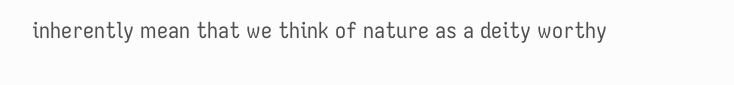inherently mean that we think of nature as a deity worthy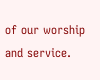of our worship and service.